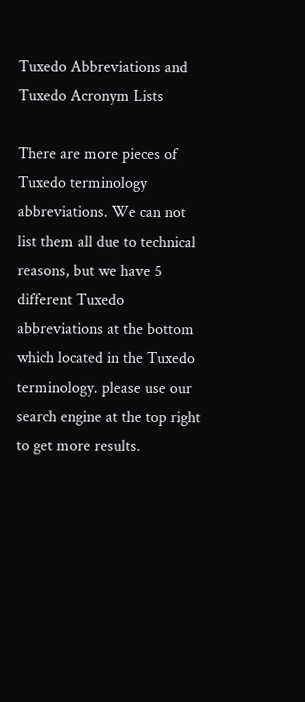Tuxedo Abbreviations and Tuxedo Acronym Lists

There are more pieces of Tuxedo terminology abbreviations. We can not list them all due to technical reasons, but we have 5 different Tuxedo abbreviations at the bottom which located in the Tuxedo terminology. please use our search engine at the top right to get more results.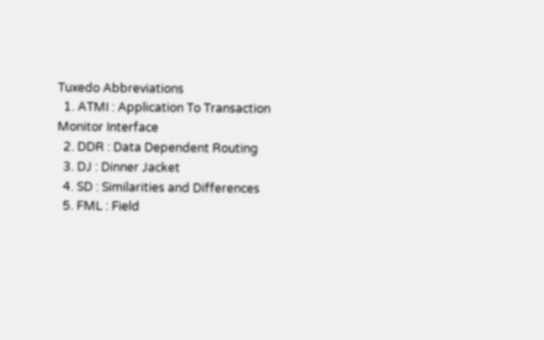Tuxedo Abbreviations
  1. ATMI : Application To Transaction Monitor Interface
  2. DDR : Data Dependent Routing
  3. DJ : Dinner Jacket
  4. SD : Similarities and Differences
  5. FML : Field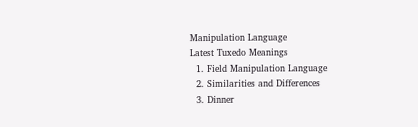Manipulation Language
Latest Tuxedo Meanings
  1. Field Manipulation Language
  2. Similarities and Differences
  3. Dinner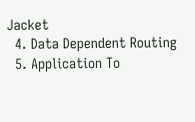Jacket
  4. Data Dependent Routing
  5. Application To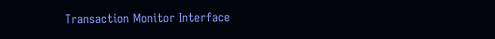Transaction Monitor Interface